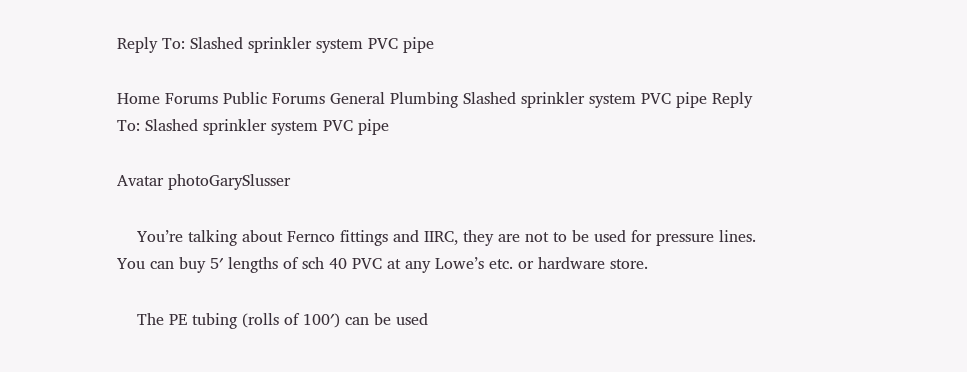Reply To: Slashed sprinkler system PVC pipe

Home Forums Public Forums General Plumbing Slashed sprinkler system PVC pipe Reply To: Slashed sprinkler system PVC pipe

Avatar photoGarySlusser

    You’re talking about Fernco fittings and IIRC, they are not to be used for pressure lines. You can buy 5′ lengths of sch 40 PVC at any Lowe’s etc. or hardware store.

    The PE tubing (rolls of 100′) can be used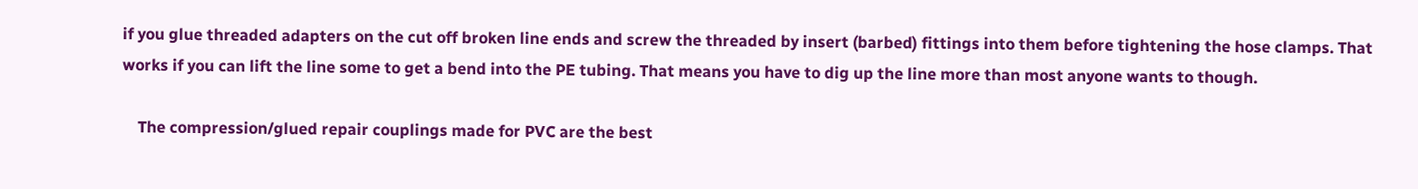if you glue threaded adapters on the cut off broken line ends and screw the threaded by insert (barbed) fittings into them before tightening the hose clamps. That works if you can lift the line some to get a bend into the PE tubing. That means you have to dig up the line more than most anyone wants to though.

    The compression/glued repair couplings made for PVC are the best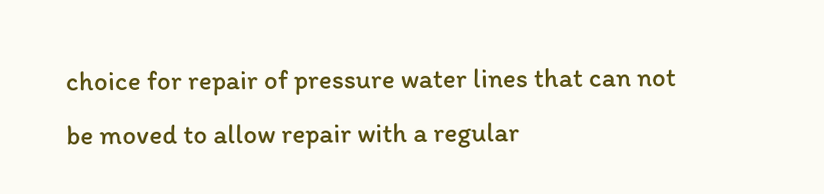choice for repair of pressure water lines that can not be moved to allow repair with a regular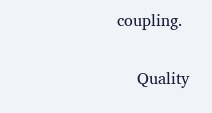coupling.

    Quality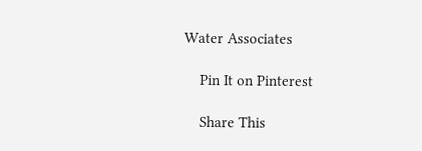Water Associates

    Pin It on Pinterest

    Share This